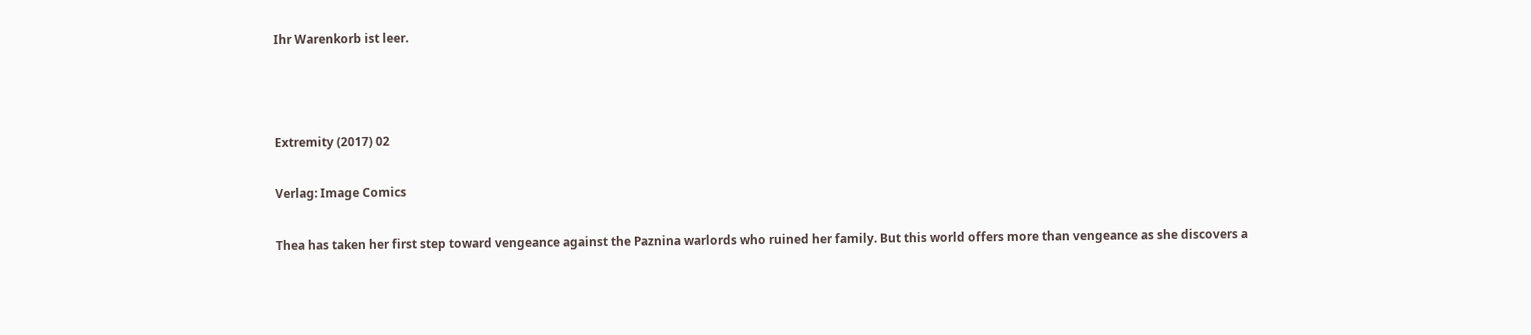Ihr Warenkorb ist leer.



Extremity (2017) 02

Verlag: Image Comics

Thea has taken her first step toward vengeance against the Paznina warlords who ruined her family. But this world offers more than vengeance as she discovers a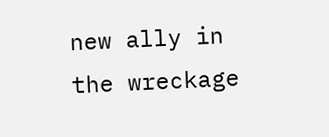new ally in the wreckage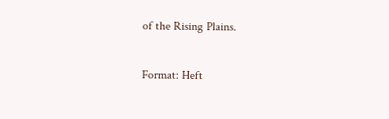of the Rising Plains.

Format: Heft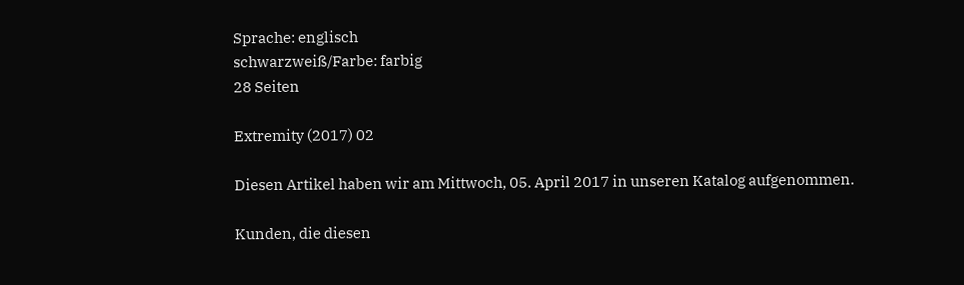Sprache: englisch
schwarzweiß/Farbe: farbig
28 Seiten

Extremity (2017) 02

Diesen Artikel haben wir am Mittwoch, 05. April 2017 in unseren Katalog aufgenommen.

Kunden, die diesen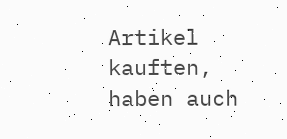Artikel kauften, haben auch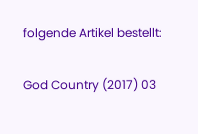folgende Artikel bestellt:

God Country (2017) 03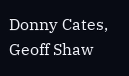Donny Cates, Geoff Shaw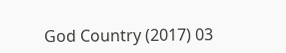God Country (2017) 03